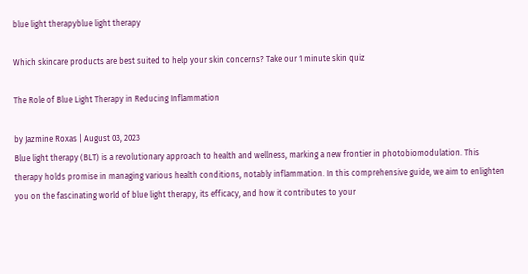blue light therapyblue light therapy

Which skincare products are best suited to help your skin concerns? Take our 1 minute skin quiz

The Role of Blue Light Therapy in Reducing Inflammation

by Jazmine Roxas | August 03, 2023
Blue light therapy (BLT) is a revolutionary approach to health and wellness, marking a new frontier in photobiomodulation. This therapy holds promise in managing various health conditions, notably inflammation. In this comprehensive guide, we aim to enlighten you on the fascinating world of blue light therapy, its efficacy, and how it contributes to your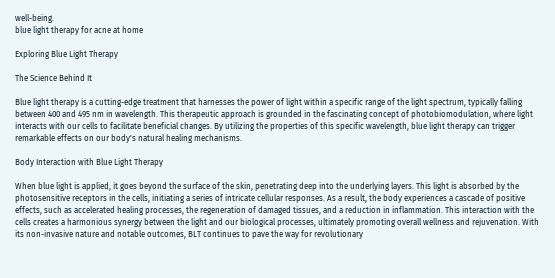well-being.
blue light therapy for acne at home

Exploring Blue Light Therapy

The Science Behind It

Blue light therapy is a cutting-edge treatment that harnesses the power of light within a specific range of the light spectrum, typically falling between 400 and 495 nm in wavelength. This therapeutic approach is grounded in the fascinating concept of photobiomodulation, where light interacts with our cells to facilitate beneficial changes. By utilizing the properties of this specific wavelength, blue light therapy can trigger remarkable effects on our body's natural healing mechanisms.

Body Interaction with Blue Light Therapy

When blue light is applied, it goes beyond the surface of the skin, penetrating deep into the underlying layers. This light is absorbed by the photosensitive receptors in the cells, initiating a series of intricate cellular responses. As a result, the body experiences a cascade of positive effects, such as accelerated healing processes, the regeneration of damaged tissues, and a reduction in inflammation. This interaction with the cells creates a harmonious synergy between the light and our biological processes, ultimately promoting overall wellness and rejuvenation. With its non-invasive nature and notable outcomes, BLT continues to pave the way for revolutionary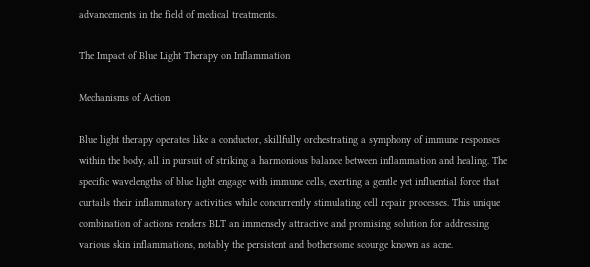advancements in the field of medical treatments.

The Impact of Blue Light Therapy on Inflammation

Mechanisms of Action

Blue light therapy operates like a conductor, skillfully orchestrating a symphony of immune responses within the body, all in pursuit of striking a harmonious balance between inflammation and healing. The specific wavelengths of blue light engage with immune cells, exerting a gentle yet influential force that curtails their inflammatory activities while concurrently stimulating cell repair processes. This unique combination of actions renders BLT an immensely attractive and promising solution for addressing various skin inflammations, notably the persistent and bothersome scourge known as acne.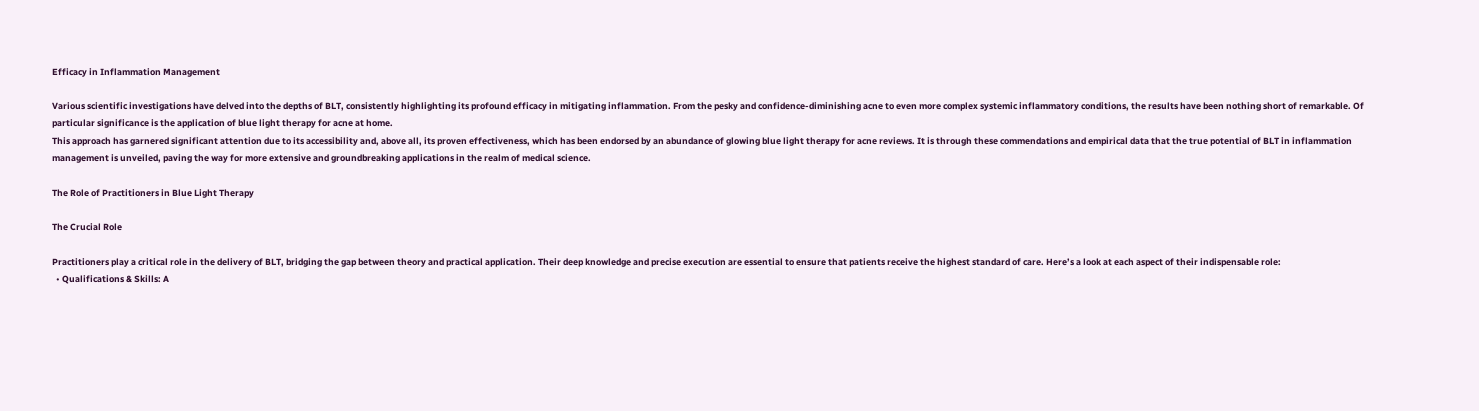Efficacy in Inflammation Management

Various scientific investigations have delved into the depths of BLT, consistently highlighting its profound efficacy in mitigating inflammation. From the pesky and confidence-diminishing acne to even more complex systemic inflammatory conditions, the results have been nothing short of remarkable. Of particular significance is the application of blue light therapy for acne at home.
This approach has garnered significant attention due to its accessibility and, above all, its proven effectiveness, which has been endorsed by an abundance of glowing blue light therapy for acne reviews. It is through these commendations and empirical data that the true potential of BLT in inflammation management is unveiled, paving the way for more extensive and groundbreaking applications in the realm of medical science.

The Role of Practitioners in Blue Light Therapy

The Crucial Role

Practitioners play a critical role in the delivery of BLT, bridging the gap between theory and practical application. Their deep knowledge and precise execution are essential to ensure that patients receive the highest standard of care. Here’s a look at each aspect of their indispensable role:
  • Qualifications & Skills: A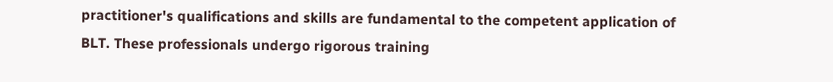practitioner's qualifications and skills are fundamental to the competent application of BLT. These professionals undergo rigorous training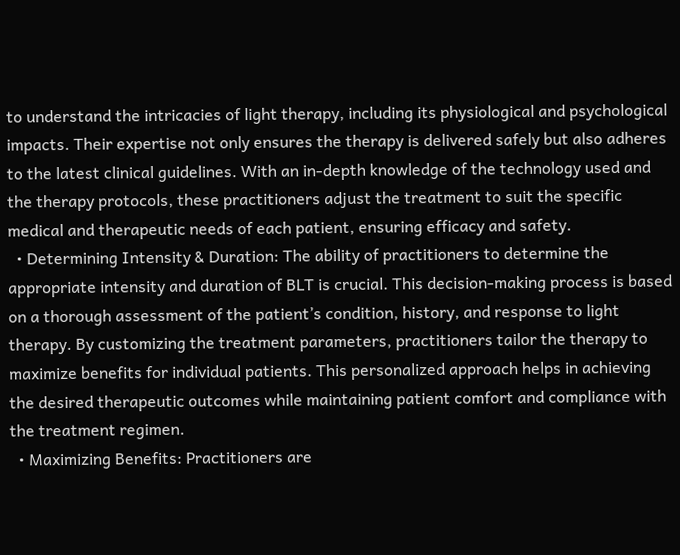to understand the intricacies of light therapy, including its physiological and psychological impacts. Their expertise not only ensures the therapy is delivered safely but also adheres to the latest clinical guidelines. With an in-depth knowledge of the technology used and the therapy protocols, these practitioners adjust the treatment to suit the specific medical and therapeutic needs of each patient, ensuring efficacy and safety.
  • Determining Intensity & Duration: The ability of practitioners to determine the appropriate intensity and duration of BLT is crucial. This decision-making process is based on a thorough assessment of the patient’s condition, history, and response to light therapy. By customizing the treatment parameters, practitioners tailor the therapy to maximize benefits for individual patients. This personalized approach helps in achieving the desired therapeutic outcomes while maintaining patient comfort and compliance with the treatment regimen.
  • Maximizing Benefits: Practitioners are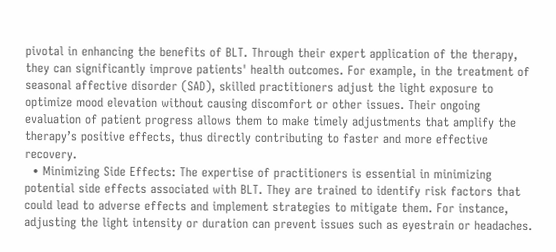pivotal in enhancing the benefits of BLT. Through their expert application of the therapy, they can significantly improve patients' health outcomes. For example, in the treatment of seasonal affective disorder (SAD), skilled practitioners adjust the light exposure to optimize mood elevation without causing discomfort or other issues. Their ongoing evaluation of patient progress allows them to make timely adjustments that amplify the therapy’s positive effects, thus directly contributing to faster and more effective recovery.
  • Minimizing Side Effects: The expertise of practitioners is essential in minimizing potential side effects associated with BLT. They are trained to identify risk factors that could lead to adverse effects and implement strategies to mitigate them. For instance, adjusting the light intensity or duration can prevent issues such as eyestrain or headaches.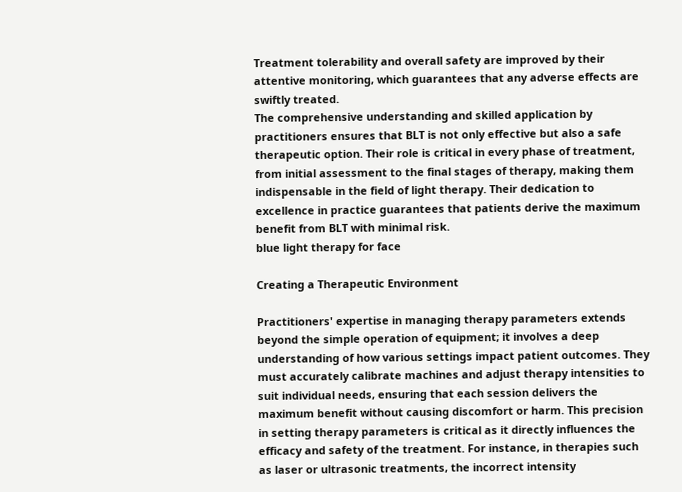Treatment tolerability and overall safety are improved by their attentive monitoring, which guarantees that any adverse effects are swiftly treated.
The comprehensive understanding and skilled application by practitioners ensures that BLT is not only effective but also a safe therapeutic option. Their role is critical in every phase of treatment, from initial assessment to the final stages of therapy, making them indispensable in the field of light therapy. Their dedication to excellence in practice guarantees that patients derive the maximum benefit from BLT with minimal risk.
blue light therapy for face

Creating a Therapeutic Environment

Practitioners' expertise in managing therapy parameters extends beyond the simple operation of equipment; it involves a deep understanding of how various settings impact patient outcomes. They must accurately calibrate machines and adjust therapy intensities to suit individual needs, ensuring that each session delivers the maximum benefit without causing discomfort or harm. This precision in setting therapy parameters is critical as it directly influences the efficacy and safety of the treatment. For instance, in therapies such as laser or ultrasonic treatments, the incorrect intensity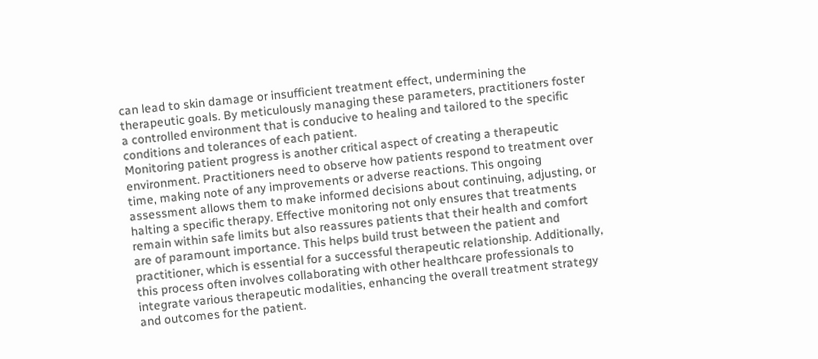can lead to skin damage or insufficient treatment effect, undermining the therapeutic goals. By meticulously managing these parameters, practitioners foster a controlled environment that is conducive to healing and tailored to the specific conditions and tolerances of each patient.
Monitoring patient progress is another critical aspect of creating a therapeutic environment. Practitioners need to observe how patients respond to treatment over time, making note of any improvements or adverse reactions. This ongoing assessment allows them to make informed decisions about continuing, adjusting, or halting a specific therapy. Effective monitoring not only ensures that treatments remain within safe limits but also reassures patients that their health and comfort are of paramount importance. This helps build trust between the patient and practitioner, which is essential for a successful therapeutic relationship. Additionally, this process often involves collaborating with other healthcare professionals to integrate various therapeutic modalities, enhancing the overall treatment strategy and outcomes for the patient.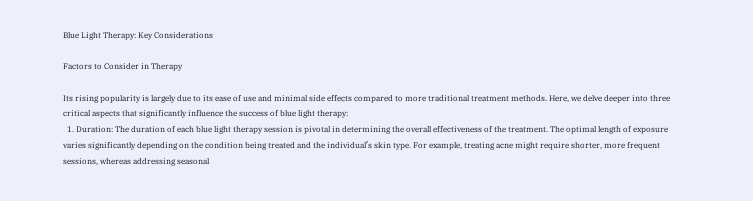Blue Light Therapy: Key Considerations

Factors to Consider in Therapy

Its rising popularity is largely due to its ease of use and minimal side effects compared to more traditional treatment methods. Here, we delve deeper into three critical aspects that significantly influence the success of blue light therapy:
  1. Duration: The duration of each blue light therapy session is pivotal in determining the overall effectiveness of the treatment. The optimal length of exposure varies significantly depending on the condition being treated and the individual’s skin type. For example, treating acne might require shorter, more frequent sessions, whereas addressing seasonal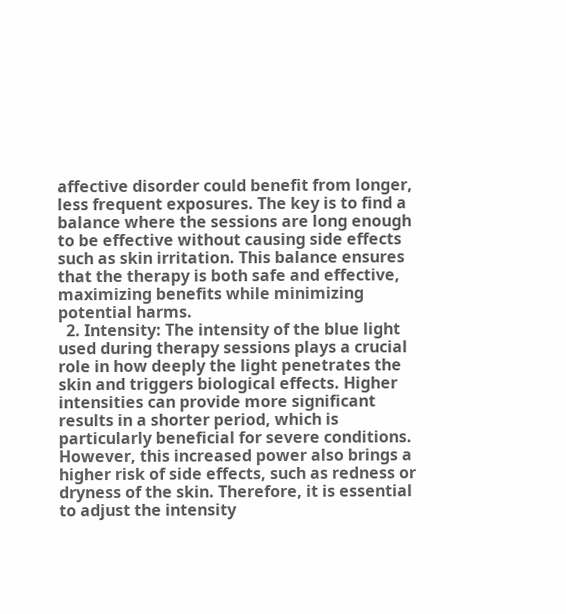affective disorder could benefit from longer, less frequent exposures. The key is to find a balance where the sessions are long enough to be effective without causing side effects such as skin irritation. This balance ensures that the therapy is both safe and effective, maximizing benefits while minimizing potential harms.
  2. Intensity: The intensity of the blue light used during therapy sessions plays a crucial role in how deeply the light penetrates the skin and triggers biological effects. Higher intensities can provide more significant results in a shorter period, which is particularly beneficial for severe conditions. However, this increased power also brings a higher risk of side effects, such as redness or dryness of the skin. Therefore, it is essential to adjust the intensity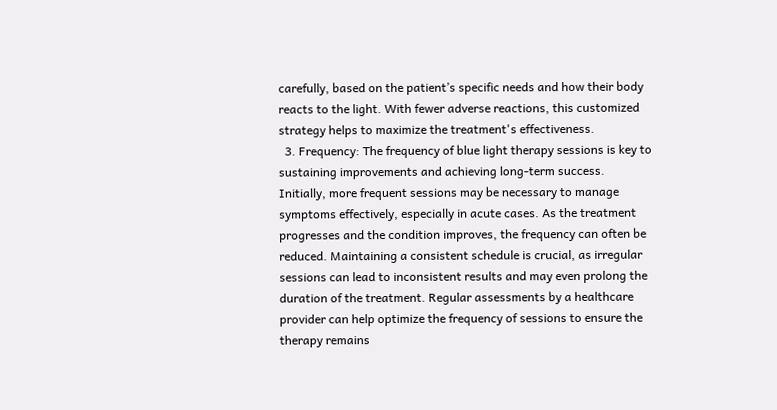carefully, based on the patient’s specific needs and how their body reacts to the light. With fewer adverse reactions, this customized strategy helps to maximize the treatment's effectiveness.
  3. Frequency: The frequency of blue light therapy sessions is key to sustaining improvements and achieving long-term success. Initially, more frequent sessions may be necessary to manage symptoms effectively, especially in acute cases. As the treatment progresses and the condition improves, the frequency can often be reduced. Maintaining a consistent schedule is crucial, as irregular sessions can lead to inconsistent results and may even prolong the duration of the treatment. Regular assessments by a healthcare provider can help optimize the frequency of sessions to ensure the therapy remains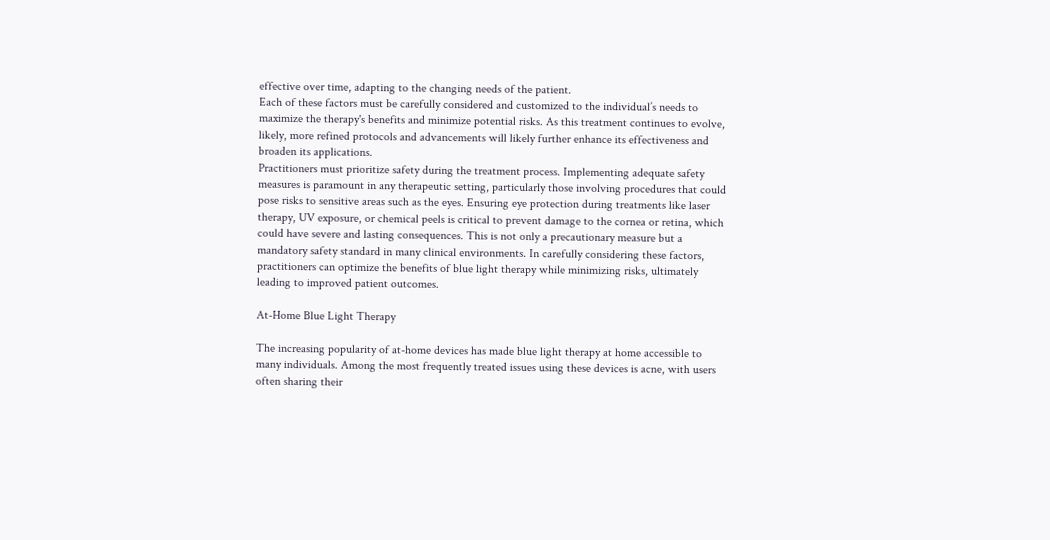effective over time, adapting to the changing needs of the patient.
Each of these factors must be carefully considered and customized to the individual’s needs to maximize the therapy's benefits and minimize potential risks. As this treatment continues to evolve, likely, more refined protocols and advancements will likely further enhance its effectiveness and broaden its applications.
Practitioners must prioritize safety during the treatment process. Implementing adequate safety measures is paramount in any therapeutic setting, particularly those involving procedures that could pose risks to sensitive areas such as the eyes. Ensuring eye protection during treatments like laser therapy, UV exposure, or chemical peels is critical to prevent damage to the cornea or retina, which could have severe and lasting consequences. This is not only a precautionary measure but a mandatory safety standard in many clinical environments. In carefully considering these factors, practitioners can optimize the benefits of blue light therapy while minimizing risks, ultimately leading to improved patient outcomes.

At-Home Blue Light Therapy

The increasing popularity of at-home devices has made blue light therapy at home accessible to many individuals. Among the most frequently treated issues using these devices is acne, with users often sharing their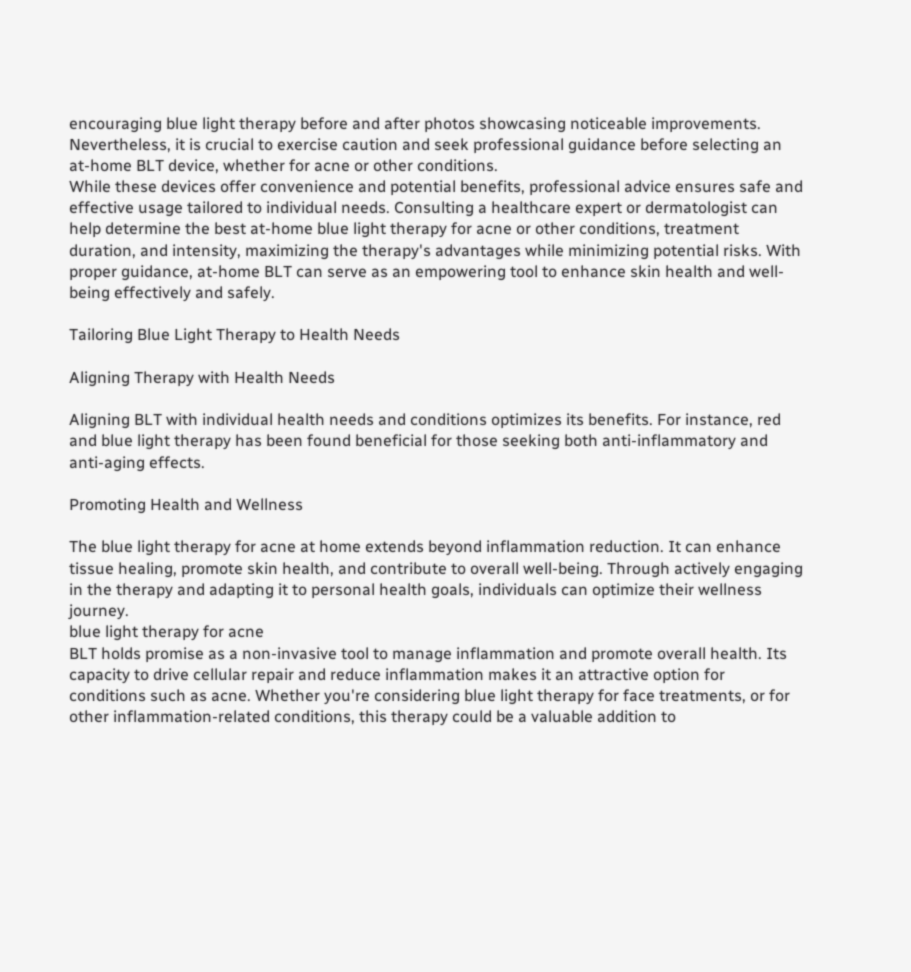encouraging blue light therapy before and after photos showcasing noticeable improvements. Nevertheless, it is crucial to exercise caution and seek professional guidance before selecting an at-home BLT device, whether for acne or other conditions.
While these devices offer convenience and potential benefits, professional advice ensures safe and effective usage tailored to individual needs. Consulting a healthcare expert or dermatologist can help determine the best at-home blue light therapy for acne or other conditions, treatment duration, and intensity, maximizing the therapy's advantages while minimizing potential risks. With proper guidance, at-home BLT can serve as an empowering tool to enhance skin health and well-being effectively and safely.

Tailoring Blue Light Therapy to Health Needs

Aligning Therapy with Health Needs

Aligning BLT with individual health needs and conditions optimizes its benefits. For instance, red and blue light therapy has been found beneficial for those seeking both anti-inflammatory and anti-aging effects.

Promoting Health and Wellness

The blue light therapy for acne at home extends beyond inflammation reduction. It can enhance tissue healing, promote skin health, and contribute to overall well-being. Through actively engaging in the therapy and adapting it to personal health goals, individuals can optimize their wellness journey.
blue light therapy for acne
BLT holds promise as a non-invasive tool to manage inflammation and promote overall health. Its capacity to drive cellular repair and reduce inflammation makes it an attractive option for conditions such as acne. Whether you're considering blue light therapy for face treatments, or for other inflammation-related conditions, this therapy could be a valuable addition to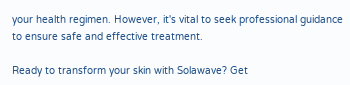your health regimen. However, it's vital to seek professional guidance to ensure safe and effective treatment.

Ready to transform your skin with Solawave? Get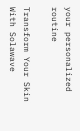your personalized routine

Transform Your Skin With Solawave